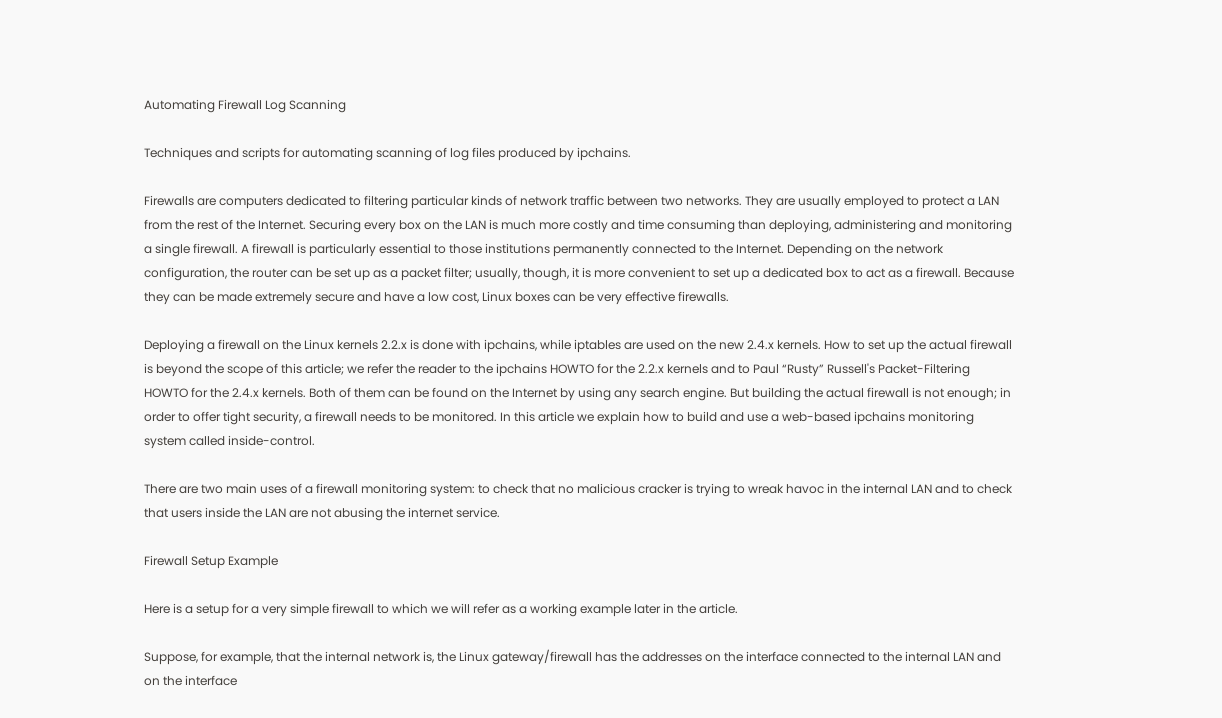Automating Firewall Log Scanning

Techniques and scripts for automating scanning of log files produced by ipchains.

Firewalls are computers dedicated to filtering particular kinds of network traffic between two networks. They are usually employed to protect a LAN from the rest of the Internet. Securing every box on the LAN is much more costly and time consuming than deploying, administering and monitoring a single firewall. A firewall is particularly essential to those institutions permanently connected to the Internet. Depending on the network configuration, the router can be set up as a packet filter; usually, though, it is more convenient to set up a dedicated box to act as a firewall. Because they can be made extremely secure and have a low cost, Linux boxes can be very effective firewalls.

Deploying a firewall on the Linux kernels 2.2.x is done with ipchains, while iptables are used on the new 2.4.x kernels. How to set up the actual firewall is beyond the scope of this article; we refer the reader to the ipchains HOWTO for the 2.2.x kernels and to Paul “Rusty” Russell's Packet-Filtering HOWTO for the 2.4.x kernels. Both of them can be found on the Internet by using any search engine. But building the actual firewall is not enough; in order to offer tight security, a firewall needs to be monitored. In this article we explain how to build and use a web-based ipchains monitoring system called inside-control.

There are two main uses of a firewall monitoring system: to check that no malicious cracker is trying to wreak havoc in the internal LAN and to check that users inside the LAN are not abusing the internet service.

Firewall Setup Example

Here is a setup for a very simple firewall to which we will refer as a working example later in the article.

Suppose, for example, that the internal network is, the Linux gateway/firewall has the addresses on the interface connected to the internal LAN and on the interface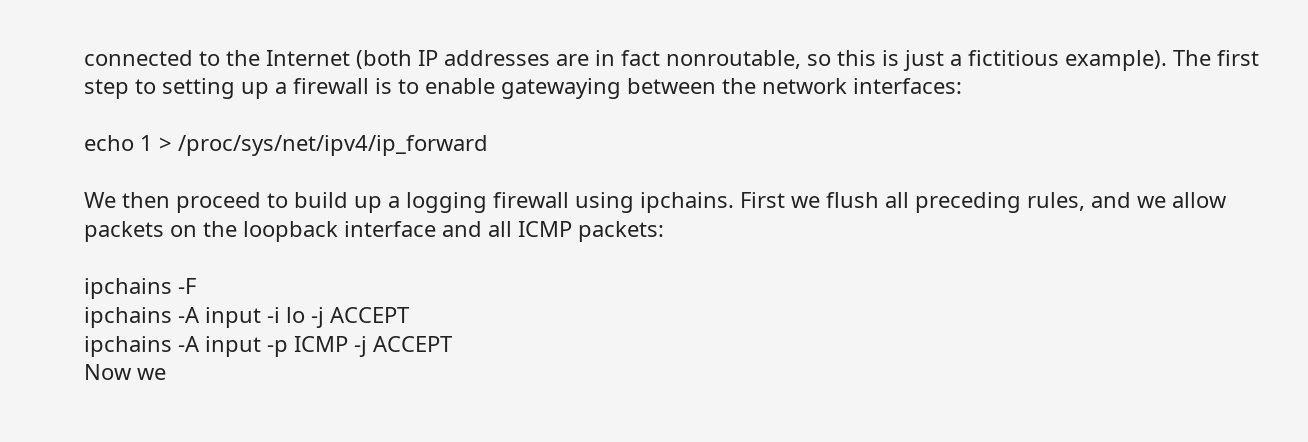connected to the Internet (both IP addresses are in fact nonroutable, so this is just a fictitious example). The first step to setting up a firewall is to enable gatewaying between the network interfaces:

echo 1 > /proc/sys/net/ipv4/ip_forward

We then proceed to build up a logging firewall using ipchains. First we flush all preceding rules, and we allow packets on the loopback interface and all ICMP packets:

ipchains -F
ipchains -A input -i lo -j ACCEPT
ipchains -A input -p ICMP -j ACCEPT
Now we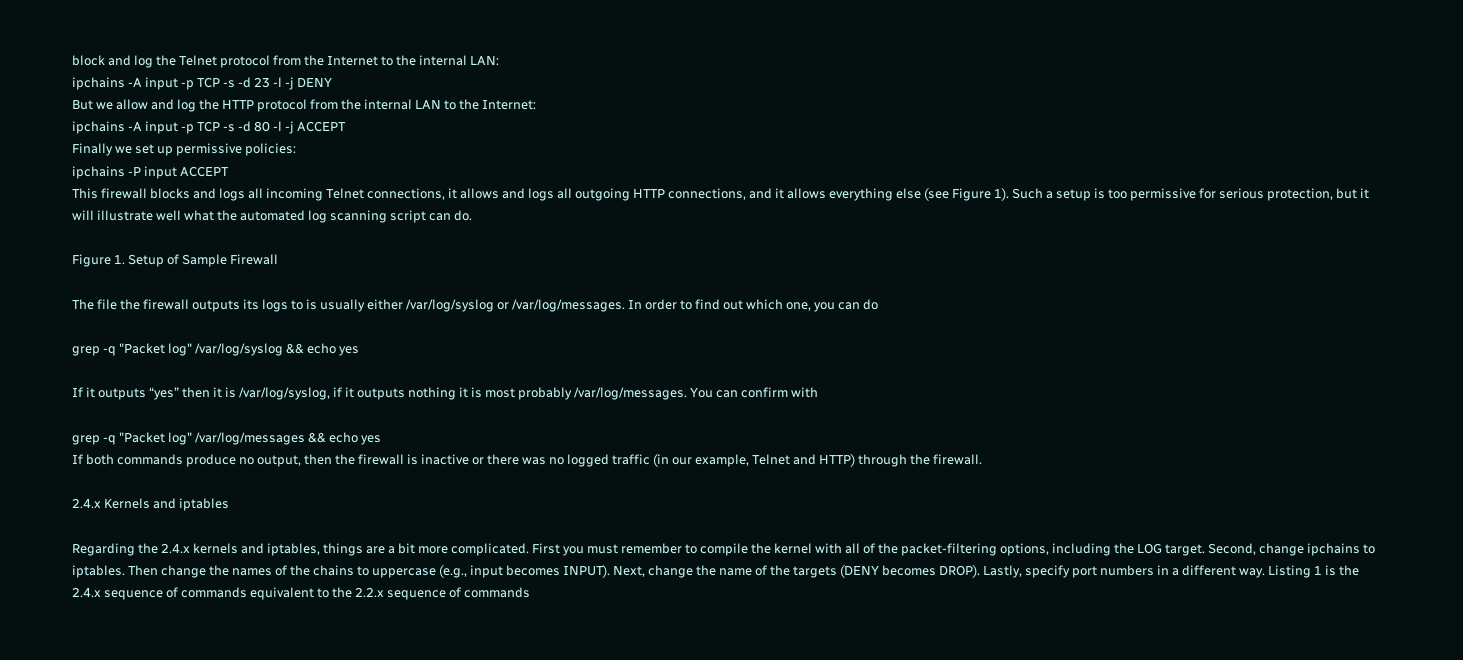block and log the Telnet protocol from the Internet to the internal LAN:
ipchains -A input -p TCP -s -d 23 -l -j DENY
But we allow and log the HTTP protocol from the internal LAN to the Internet:
ipchains -A input -p TCP -s -d 80 -l -j ACCEPT
Finally we set up permissive policies:
ipchains -P input ACCEPT
This firewall blocks and logs all incoming Telnet connections, it allows and logs all outgoing HTTP connections, and it allows everything else (see Figure 1). Such a setup is too permissive for serious protection, but it will illustrate well what the automated log scanning script can do.

Figure 1. Setup of Sample Firewall

The file the firewall outputs its logs to is usually either /var/log/syslog or /var/log/messages. In order to find out which one, you can do

grep -q "Packet log" /var/log/syslog && echo yes

If it outputs “yes” then it is /var/log/syslog, if it outputs nothing it is most probably /var/log/messages. You can confirm with

grep -q "Packet log" /var/log/messages && echo yes
If both commands produce no output, then the firewall is inactive or there was no logged traffic (in our example, Telnet and HTTP) through the firewall.

2.4.x Kernels and iptables

Regarding the 2.4.x kernels and iptables, things are a bit more complicated. First you must remember to compile the kernel with all of the packet-filtering options, including the LOG target. Second, change ipchains to iptables. Then change the names of the chains to uppercase (e.g., input becomes INPUT). Next, change the name of the targets (DENY becomes DROP). Lastly, specify port numbers in a different way. Listing 1 is the 2.4.x sequence of commands equivalent to the 2.2.x sequence of commands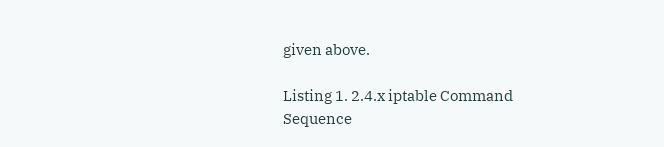given above.

Listing 1. 2.4.x iptable Command Sequence